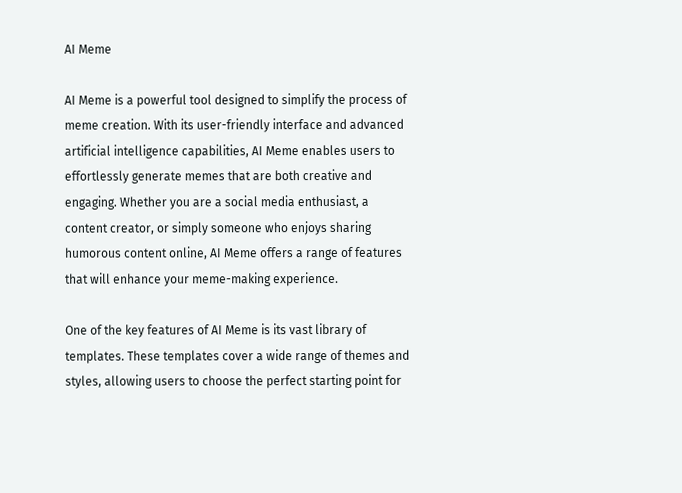AI Meme

AI Meme is a powerful tool designed to simplify the process of meme creation. With its user-friendly interface and advanced artificial intelligence capabilities, AI Meme enables users to effortlessly generate memes that are both creative and engaging. Whether you are a social media enthusiast, a content creator, or simply someone who enjoys sharing humorous content online, AI Meme offers a range of features that will enhance your meme-making experience.

One of the key features of AI Meme is its vast library of templates. These templates cover a wide range of themes and styles, allowing users to choose the perfect starting point for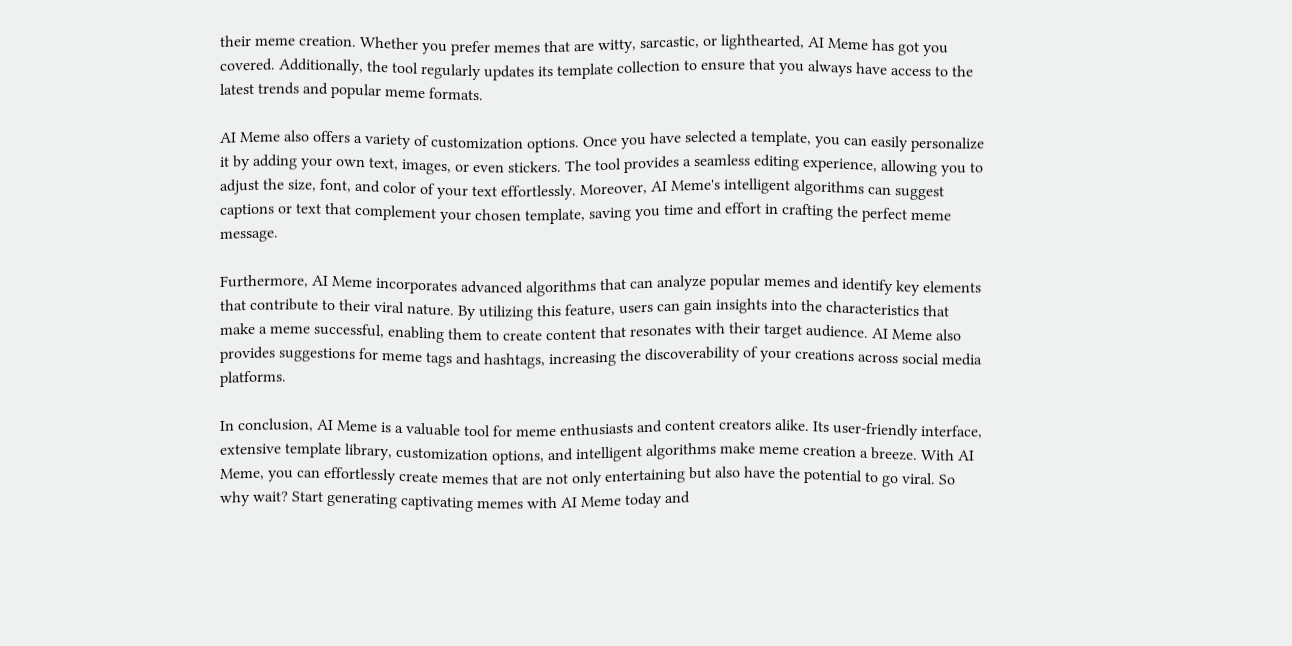their meme creation. Whether you prefer memes that are witty, sarcastic, or lighthearted, AI Meme has got you covered. Additionally, the tool regularly updates its template collection to ensure that you always have access to the latest trends and popular meme formats.

AI Meme also offers a variety of customization options. Once you have selected a template, you can easily personalize it by adding your own text, images, or even stickers. The tool provides a seamless editing experience, allowing you to adjust the size, font, and color of your text effortlessly. Moreover, AI Meme's intelligent algorithms can suggest captions or text that complement your chosen template, saving you time and effort in crafting the perfect meme message.

Furthermore, AI Meme incorporates advanced algorithms that can analyze popular memes and identify key elements that contribute to their viral nature. By utilizing this feature, users can gain insights into the characteristics that make a meme successful, enabling them to create content that resonates with their target audience. AI Meme also provides suggestions for meme tags and hashtags, increasing the discoverability of your creations across social media platforms.

In conclusion, AI Meme is a valuable tool for meme enthusiasts and content creators alike. Its user-friendly interface, extensive template library, customization options, and intelligent algorithms make meme creation a breeze. With AI Meme, you can effortlessly create memes that are not only entertaining but also have the potential to go viral. So why wait? Start generating captivating memes with AI Meme today and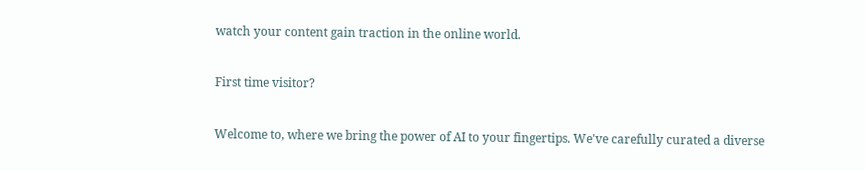watch your content gain traction in the online world.

First time visitor?

Welcome to, where we bring the power of AI to your fingertips. We've carefully curated a diverse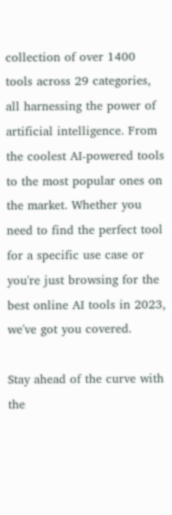collection of over 1400 tools across 29 categories, all harnessing the power of artificial intelligence. From the coolest AI-powered tools to the most popular ones on the market. Whether you need to find the perfect tool for a specific use case or you're just browsing for the best online AI tools in 2023, we've got you covered.

Stay ahead of the curve with the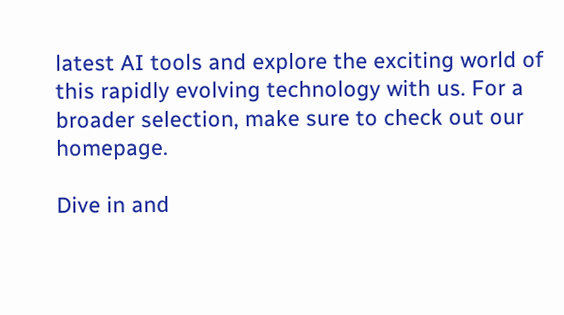latest AI tools and explore the exciting world of this rapidly evolving technology with us. For a broader selection, make sure to check out our homepage.

Dive in and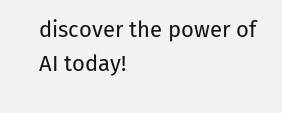discover the power of AI today!